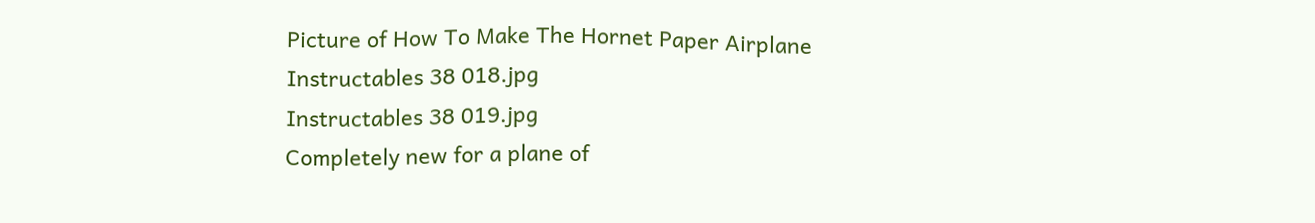Picture of How To Make The Hornet Paper Airplane
Instructables 38 018.jpg
Instructables 38 019.jpg
Completely new for a plane of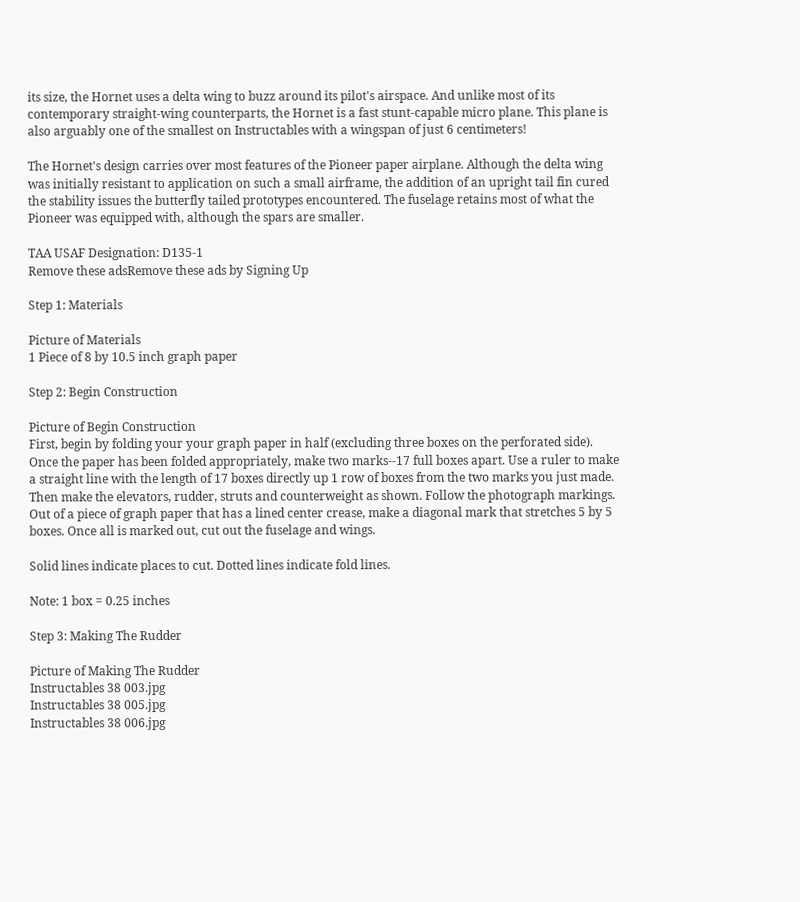its size, the Hornet uses a delta wing to buzz around its pilot's airspace. And unlike most of its contemporary straight-wing counterparts, the Hornet is a fast stunt-capable micro plane. This plane is also arguably one of the smallest on Instructables with a wingspan of just 6 centimeters!

The Hornet's design carries over most features of the Pioneer paper airplane. Although the delta wing was initially resistant to application on such a small airframe, the addition of an upright tail fin cured the stability issues the butterfly tailed prototypes encountered. The fuselage retains most of what the Pioneer was equipped with, although the spars are smaller.

TAA USAF Designation: D135-1
Remove these adsRemove these ads by Signing Up

Step 1: Materials

Picture of Materials
1 Piece of 8 by 10.5 inch graph paper

Step 2: Begin Construction

Picture of Begin Construction
First, begin by folding your your graph paper in half (excluding three boxes on the perforated side). Once the paper has been folded appropriately, make two marks--17 full boxes apart. Use a ruler to make a straight line with the length of 17 boxes directly up 1 row of boxes from the two marks you just made. Then make the elevators, rudder, struts and counterweight as shown. Follow the photograph markings. Out of a piece of graph paper that has a lined center crease, make a diagonal mark that stretches 5 by 5 boxes. Once all is marked out, cut out the fuselage and wings.

Solid lines indicate places to cut. Dotted lines indicate fold lines.

Note: 1 box = 0.25 inches

Step 3: Making The Rudder

Picture of Making The Rudder
Instructables 38 003.jpg
Instructables 38 005.jpg
Instructables 38 006.jpg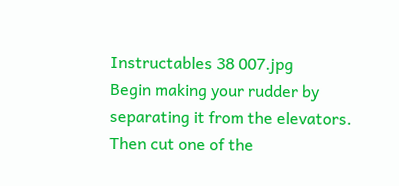Instructables 38 007.jpg
Begin making your rudder by separating it from the elevators. Then cut one of the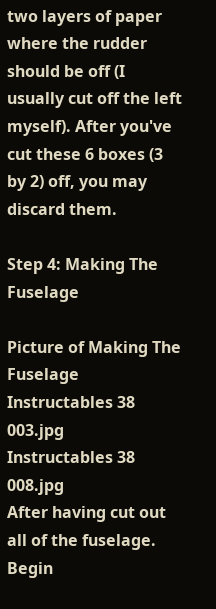two layers of paper where the rudder should be off (I usually cut off the left myself). After you've cut these 6 boxes (3 by 2) off, you may discard them.

Step 4: Making The Fuselage

Picture of Making The Fuselage
Instructables 38 003.jpg
Instructables 38 008.jpg
After having cut out all of the fuselage. Begin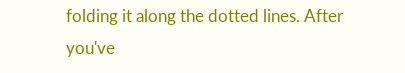folding it along the dotted lines. After you've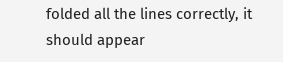folded all the lines correctly, it should appear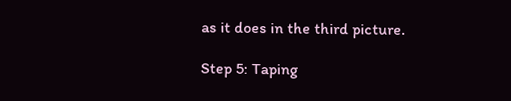as it does in the third picture.

Step 5: Taping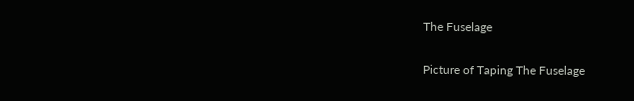The Fuselage

Picture of Taping The Fuselage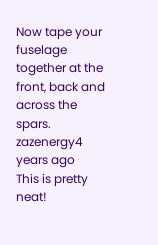Now tape your fuselage together at the front, back and across the spars.
zazenergy4 years ago
This is pretty neat!